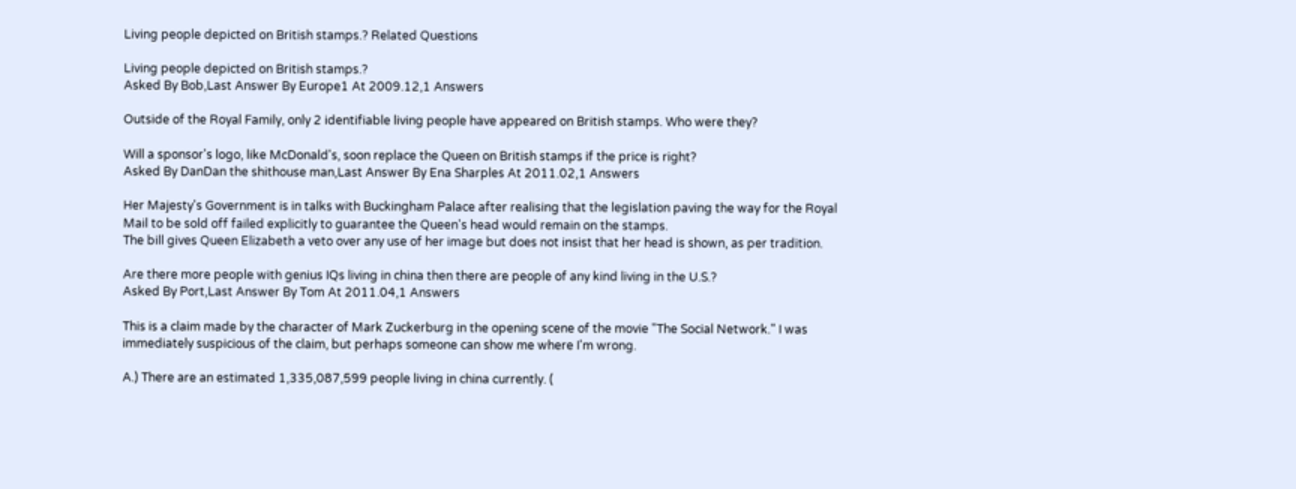Living people depicted on British stamps.? Related Questions

Living people depicted on British stamps.?
Asked By Bob,Last Answer By Europe1 At 2009.12,1 Answers

Outside of the Royal Family, only 2 identifiable living people have appeared on British stamps. Who were they?

Will a sponsor's logo, like McDonald's, soon replace the Queen on British stamps if the price is right?
Asked By DanDan the shithouse man,Last Answer By Ena Sharples At 2011.02,1 Answers

Her Majesty's Government is in talks with Buckingham Palace after realising that the legislation paving the way for the Royal Mail to be sold off failed explicitly to guarantee the Queen's head would remain on the stamps.
The bill gives Queen Elizabeth a veto over any use of her image but does not insist that her head is shown, as per tradition.

Are there more people with genius IQs living in china then there are people of any kind living in the U.S.?
Asked By Port,Last Answer By Tom At 2011.04,1 Answers

This is a claim made by the character of Mark Zuckerburg in the opening scene of the movie "The Social Network." I was immediately suspicious of the claim, but perhaps someone can show me where I'm wrong.

A.) There are an estimated 1,335,087,599 people living in china currently. (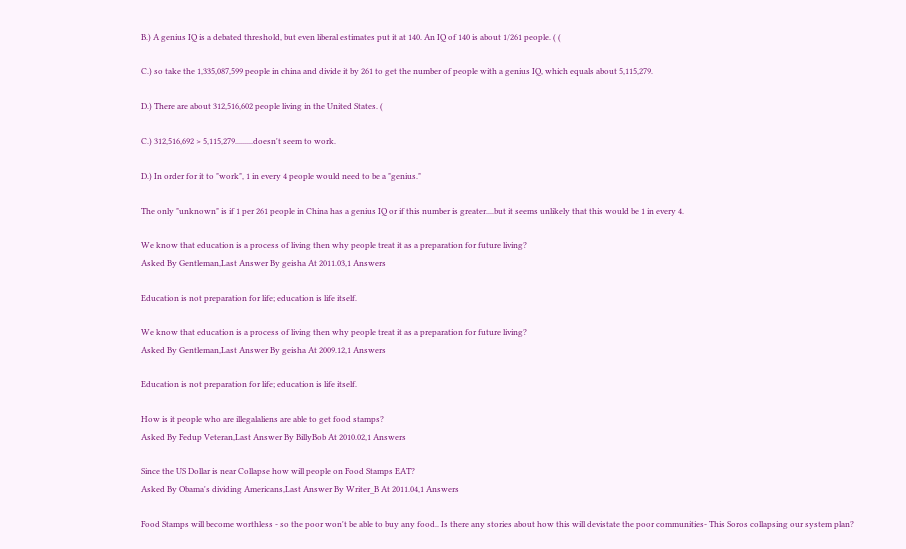B.) A genius IQ is a debated threshold, but even liberal estimates put it at 140. An IQ of 140 is about 1/261 people. ( (

C.) so take the 1,335,087,599 people in china and divide it by 261 to get the number of people with a genius IQ, which equals about 5,115,279.

D.) There are about 312,516,602 people living in the United States. (

C.) 312,516,692 > 5,115,279.........doesn't seem to work.

D.) In order for it to "work", 1 in every 4 people would need to be a "genius."

The only "unknown" is if 1 per 261 people in China has a genius IQ or if this number is greater....but it seems unlikely that this would be 1 in every 4.

We know that education is a process of living then why people treat it as a preparation for future living?
Asked By Gentleman,Last Answer By geisha At 2011.03,1 Answers

Education is not preparation for life; education is life itself.

We know that education is a process of living then why people treat it as a preparation for future living?
Asked By Gentleman,Last Answer By geisha At 2009.12,1 Answers

Education is not preparation for life; education is life itself.

How is it people who are illegalaliens are able to get food stamps?
Asked By Fedup Veteran,Last Answer By BillyBob At 2010.02,1 Answers

Since the US Dollar is near Collapse how will people on Food Stamps EAT?
Asked By Obama's dividing Americans,Last Answer By Writer_B At 2011.04,1 Answers

Food Stamps will become worthless - so the poor won't be able to buy any food.. Is there any stories about how this will devistate the poor communities- This Soros collapsing our system plan?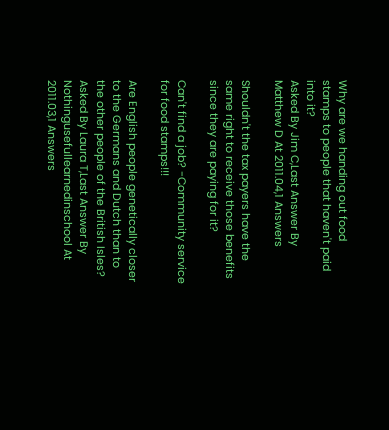Why are we handing out food stamps to people that haven't paid into it?
Asked By Jim C,Last Answer By Matthew D At 2011.04,1 Answers

Shouldn't the tax payers have the same right to receive those benefits since they are paying for it?

Can't find a job? -Community service for food stamps!!!

Are English people genetically closer to the Germans and Dutch than to the other people of the British Isles?
Asked By Laura T,Last Answer By Nothingusefullearnedinschool At 2011.03,1 Answers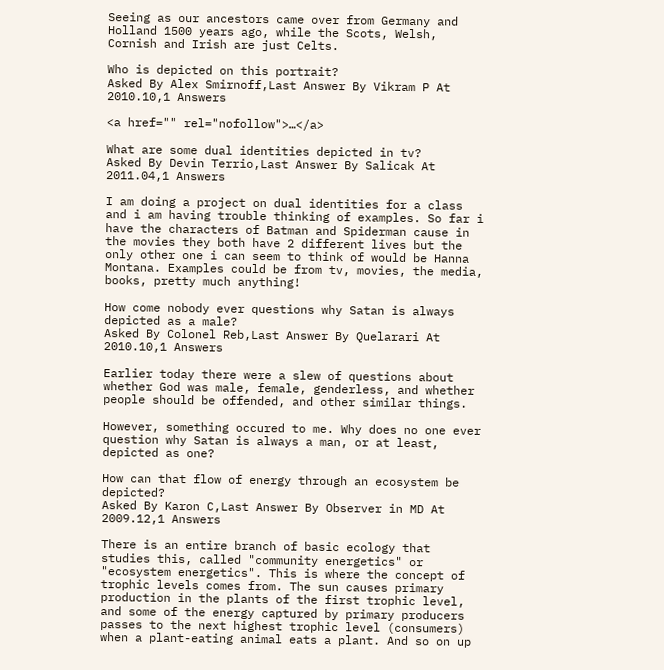Seeing as our ancestors came over from Germany and Holland 1500 years ago, while the Scots, Welsh, Cornish and Irish are just Celts.

Who is depicted on this portrait?
Asked By Alex Smirnoff,Last Answer By Vikram P At 2010.10,1 Answers

<a href="" rel="nofollow">…</a>

What are some dual identities depicted in tv?
Asked By Devin Terrio,Last Answer By Salicak At 2011.04,1 Answers

I am doing a project on dual identities for a class and i am having trouble thinking of examples. So far i have the characters of Batman and Spiderman cause in the movies they both have 2 different lives but the only other one i can seem to think of would be Hanna Montana. Examples could be from tv, movies, the media, books, pretty much anything!

How come nobody ever questions why Satan is always depicted as a male?
Asked By Colonel Reb,Last Answer By Quelarari At 2010.10,1 Answers

Earlier today there were a slew of questions about whether God was male, female, genderless, and whether people should be offended, and other similar things.

However, something occured to me. Why does no one ever question why Satan is always a man, or at least, depicted as one?

How can that flow of energy through an ecosystem be depicted?
Asked By Karon C,Last Answer By Observer in MD At 2009.12,1 Answers

There is an entire branch of basic ecology that studies this, called "community energetics" or "ecosystem energetics". This is where the concept of trophic levels comes from. The sun causes primary production in the plants of the first trophic level, and some of the energy captured by primary producers passes to the next highest trophic level (consumers) when a plant-eating animal eats a plant. And so on up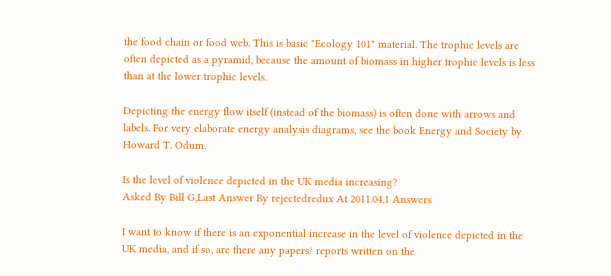the food chain or food web. This is basic "Ecology 101" material. The trophic levels are often depicted as a pyramid, because the amount of biomass in higher trophic levels is less than at the lower trophic levels.

Depicting the energy flow itself (instead of the biomass) is often done with arrows and labels. For very elaborate energy analysis diagrams, see the book Energy and Society by Howard T. Odum.

Is the level of violence depicted in the UK media increasing?
Asked By Bill G,Last Answer By rejectedredux At 2011.04,1 Answers

I want to know if there is an exponential increase in the level of violence depicted in the UK media, and if so, are there any papers/ reports written on the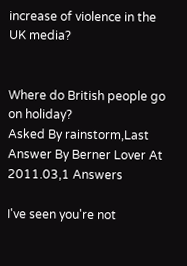increase of violence in the UK media?


Where do British people go on holiday?
Asked By rainstorm,Last Answer By Berner Lover At 2011.03,1 Answers

I've seen you're not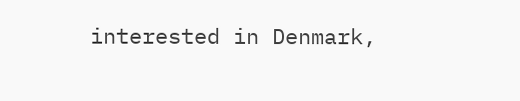interested in Denmark,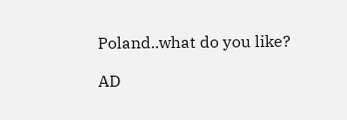Poland..what do you like?

AD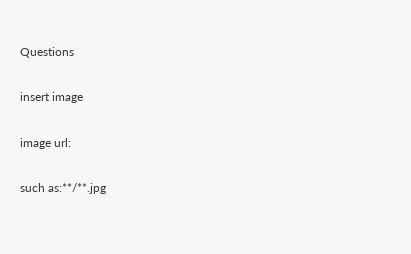Questions

insert image

image url:

such as:**/**.jpg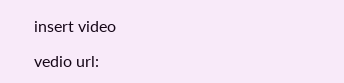insert video

vedio url: